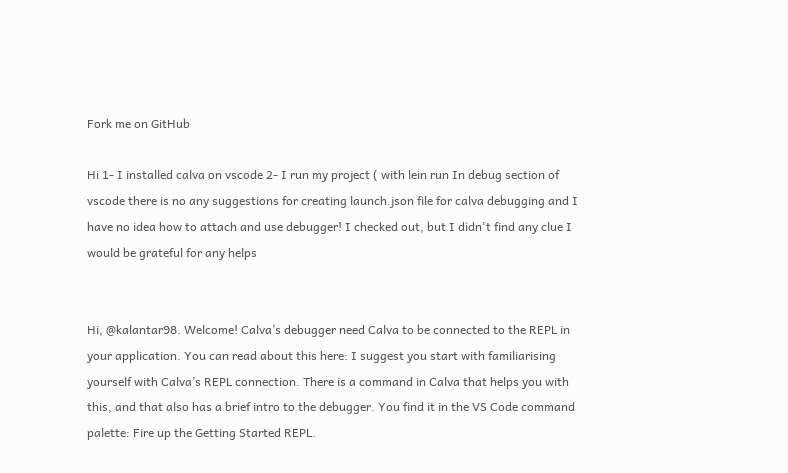Fork me on GitHub

Hi 1- I installed calva on vscode 2- I run my project ( with lein run In debug section of vscode there is no any suggestions for creating launch.json file for calva debugging and I have no idea how to attach and use debugger! I checked out, but I didn't find any clue I would be grateful for any helps


Hi, @kalantar98. Welcome! Calva’s debugger need Calva to be connected to the REPL in your application. You can read about this here: I suggest you start with familiarising yourself with Calva’s REPL connection. There is a command in Calva that helps you with this, and that also has a brief intro to the debugger. You find it in the VS Code command palette: Fire up the Getting Started REPL.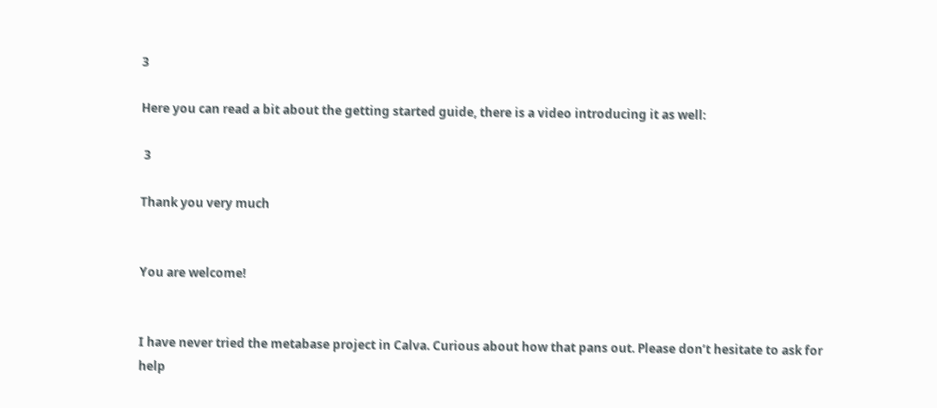3

Here you can read a bit about the getting started guide, there is a video introducing it as well:

 3

Thank you very much


You are welcome!


I have never tried the metabase project in Calva. Curious about how that pans out. Please don’t hesitate to ask for help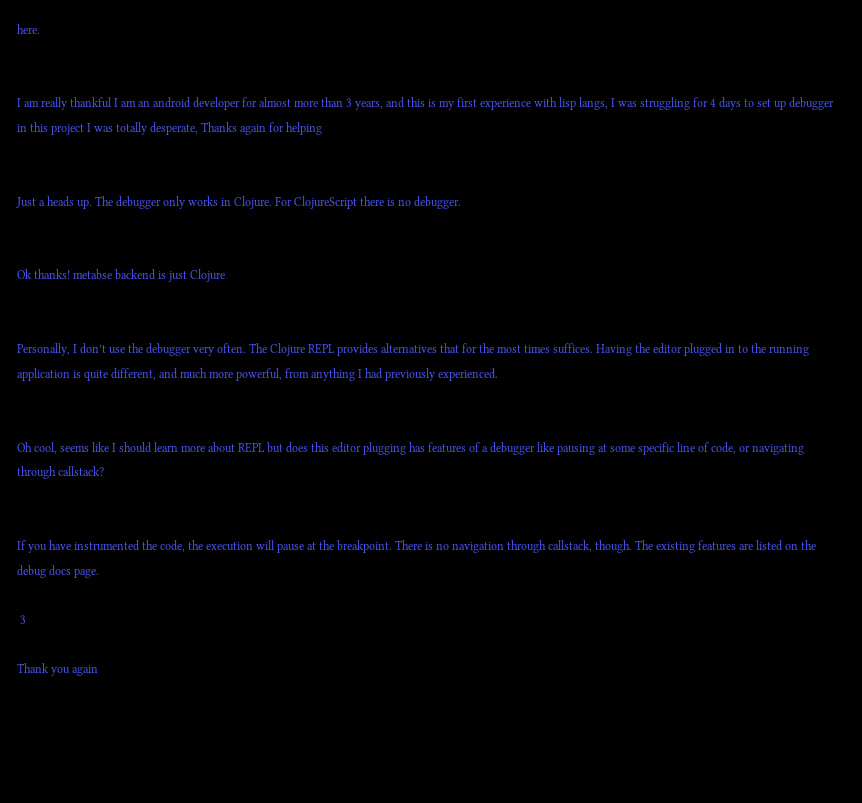here.


I am really thankful I am an android developer for almost more than 3 years, and this is my first experience with lisp langs, I was struggling for 4 days to set up debugger in this project I was totally desperate, Thanks again for helping


Just a heads up. The debugger only works in Clojure. For ClojureScript there is no debugger.


Ok thanks! metabse backend is just Clojure


Personally, I don’t use the debugger very often. The Clojure REPL provides alternatives that for the most times suffices. Having the editor plugged in to the running application is quite different, and much more powerful, from anything I had previously experienced.


Oh cool, seems like I should learn more about REPL but does this editor plugging has features of a debugger like pausing at some specific line of code, or navigating through callstack?


If you have instrumented the code, the execution will pause at the breakpoint. There is no navigation through callstack, though. The existing features are listed on the debug docs page.

 3

Thank you again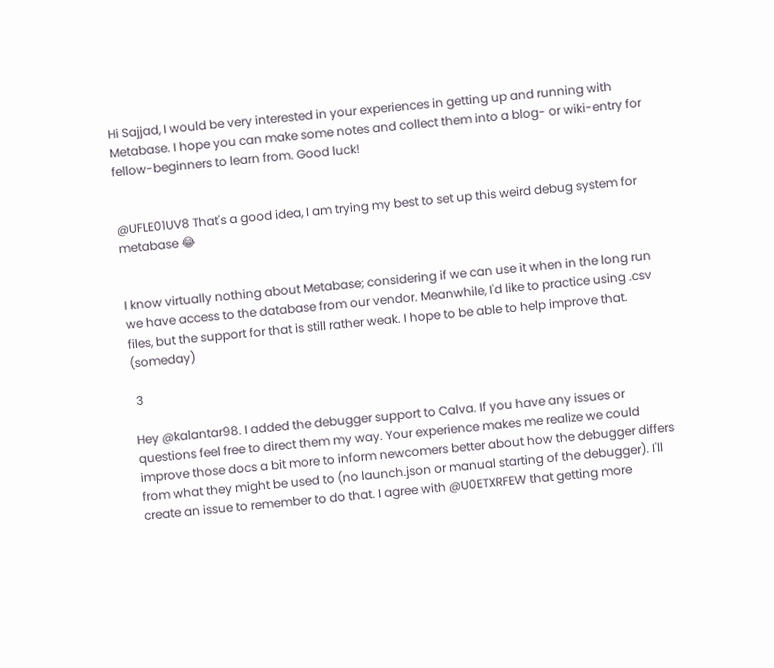Hi Sajjad, I would be very interested in your experiences in getting up and running with Metabase. I hope you can make some notes and collect them into a blog- or wiki-entry for fellow-beginners to learn from. Good luck!


@UFLE01UV8 That's a good idea, I am trying my best to set up this weird debug system for metabase 😂


I know virtually nothing about Metabase; considering if we can use it when in the long run we have access to the database from our vendor. Meanwhile, I'd like to practice using .csv files, but the support for that is still rather weak. I hope to be able to help improve that. (someday)

 3

Hey @kalantar98. I added the debugger support to Calva. If you have any issues or questions feel free to direct them my way. Your experience makes me realize we could improve those docs a bit more to inform newcomers better about how the debugger differs from what they might be used to (no launch.json or manual starting of the debugger). I'll create an issue to remember to do that. I agree with @U0ETXRFEW that getting more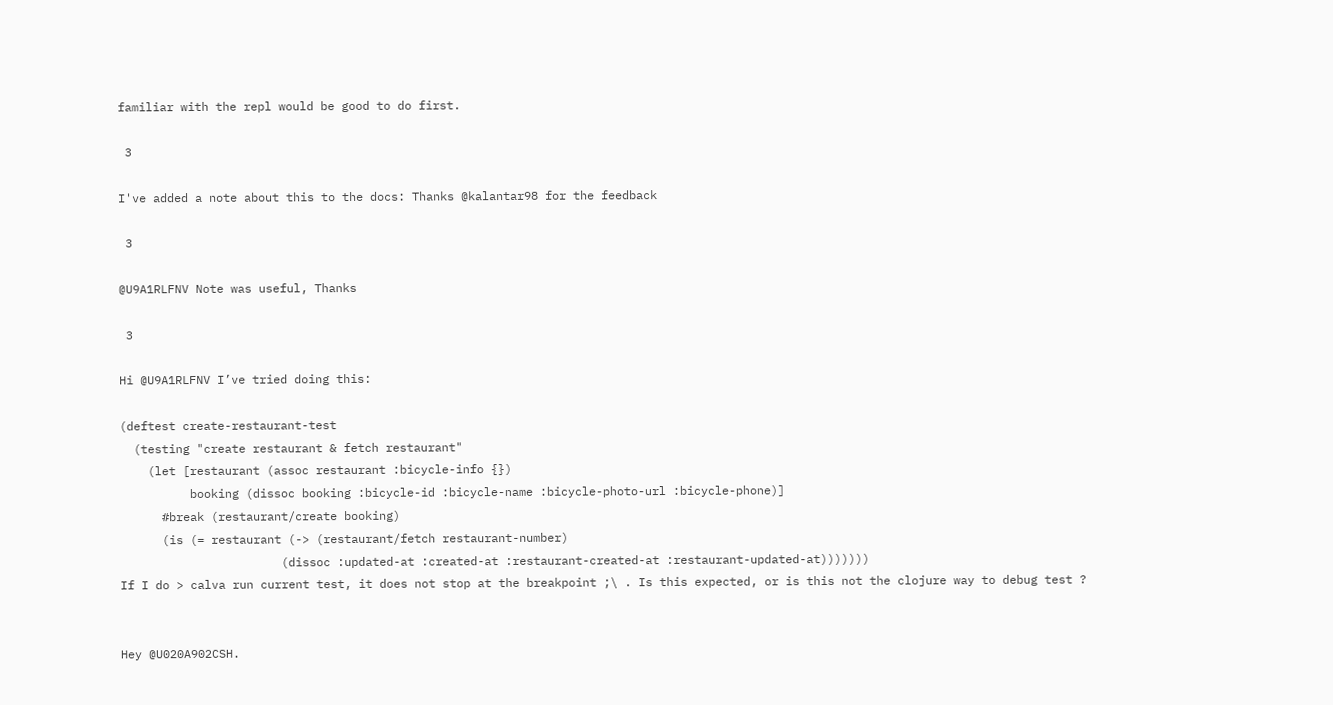familiar with the repl would be good to do first.

 3

I've added a note about this to the docs: Thanks @kalantar98 for the feedback

 3

@U9A1RLFNV Note was useful, Thanks

 3

Hi @U9A1RLFNV I’ve tried doing this:

(deftest create-restaurant-test
  (testing "create restaurant & fetch restaurant"
    (let [restaurant (assoc restaurant :bicycle-info {})
          booking (dissoc booking :bicycle-id :bicycle-name :bicycle-photo-url :bicycle-phone)]
      #break (restaurant/create booking)
      (is (= restaurant (-> (restaurant/fetch restaurant-number)
                       (dissoc :updated-at :created-at :restaurant-created-at :restaurant-updated-at)))))))
If I do > calva run current test, it does not stop at the breakpoint ;\ . Is this expected, or is this not the clojure way to debug test ?


Hey @U020A902CSH.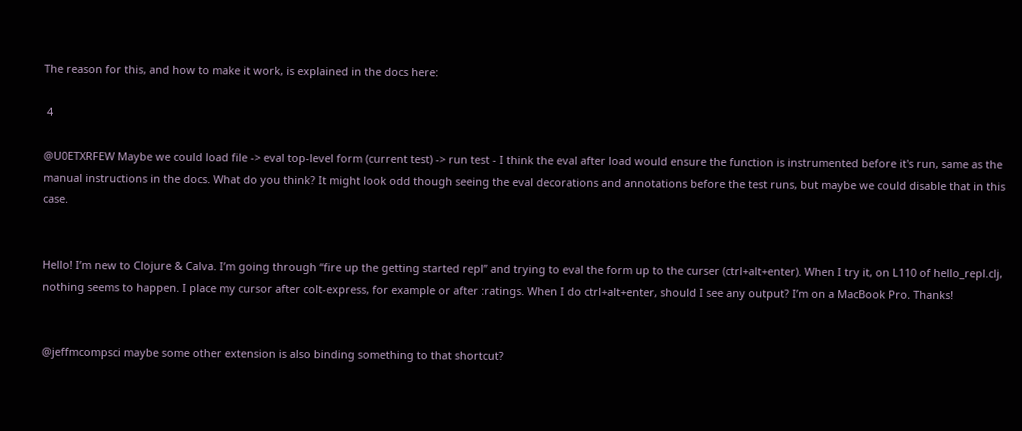The reason for this, and how to make it work, is explained in the docs here:

 4

@U0ETXRFEW Maybe we could load file -> eval top-level form (current test) -> run test - I think the eval after load would ensure the function is instrumented before it's run, same as the manual instructions in the docs. What do you think? It might look odd though seeing the eval decorations and annotations before the test runs, but maybe we could disable that in this case.


Hello! I’m new to Clojure & Calva. I’m going through “fire up the getting started repl” and trying to eval the form up to the curser (ctrl+alt+enter). When I try it, on L110 of hello_repl.clj, nothing seems to happen. I place my cursor after colt-express, for example or after :ratings. When I do ctrl+alt+enter, should I see any output? I’m on a MacBook Pro. Thanks!


@jeffmcompsci maybe some other extension is also binding something to that shortcut?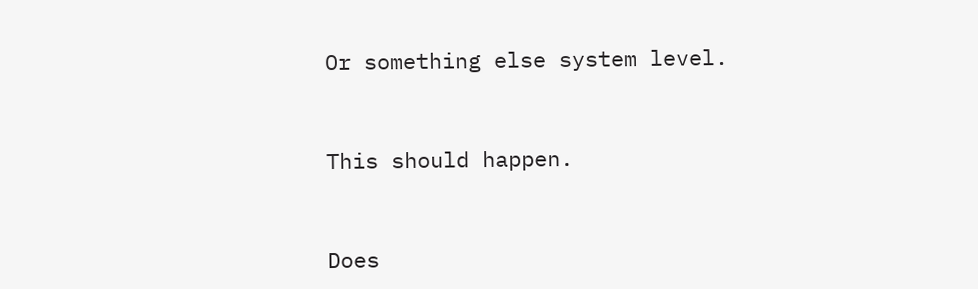Or something else system level.


This should happen.


Does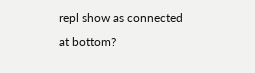repl show as connected at bottom?